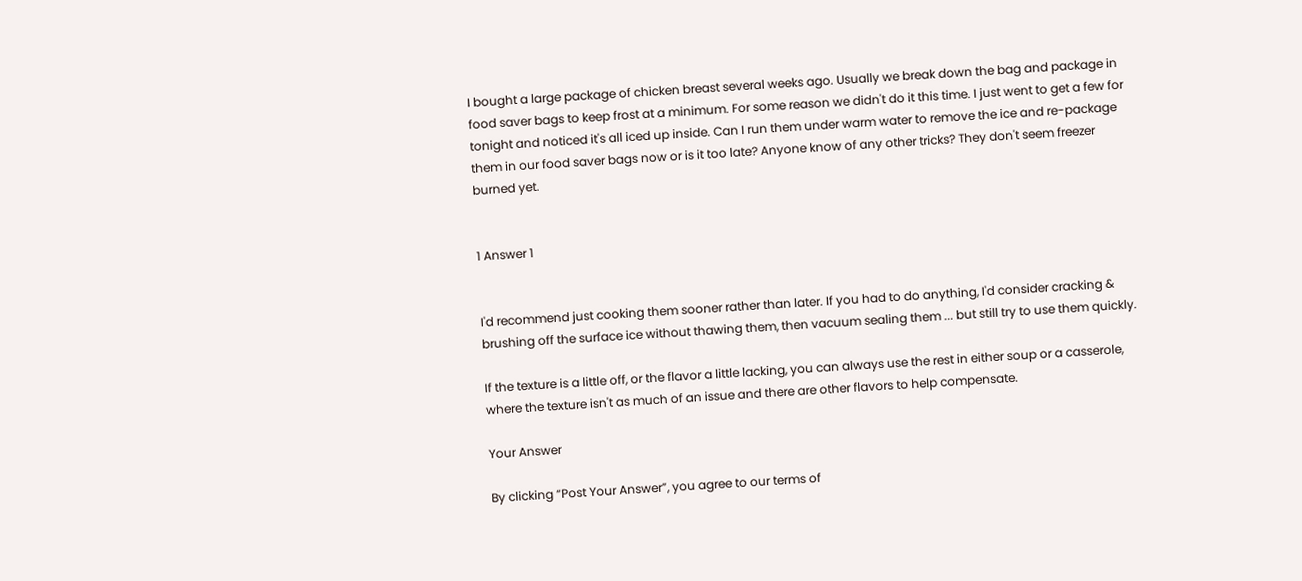I bought a large package of chicken breast several weeks ago. Usually we break down the bag and package in food saver bags to keep frost at a minimum. For some reason we didn't do it this time. I just went to get a few for tonight and noticed it's all iced up inside. Can I run them under warm water to remove the ice and re-package them in our food saver bags now or is it too late? Anyone know of any other tricks? They don't seem freezer burned yet.


1 Answer 1


I'd recommend just cooking them sooner rather than later. If you had to do anything, I'd consider cracking & brushing off the surface ice without thawing them, then vacuum sealing them ... but still try to use them quickly.

If the texture is a little off, or the flavor a little lacking, you can always use the rest in either soup or a casserole, where the texture isn't as much of an issue and there are other flavors to help compensate.

Your Answer

By clicking “Post Your Answer”, you agree to our terms of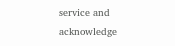service and acknowledge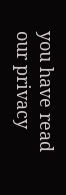you have read our privacy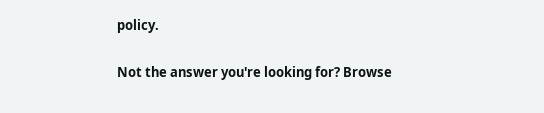policy.

Not the answer you're looking for? Browse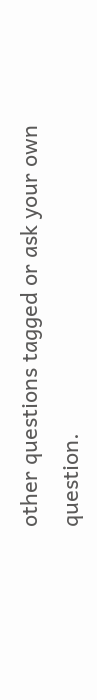other questions tagged or ask your own question.